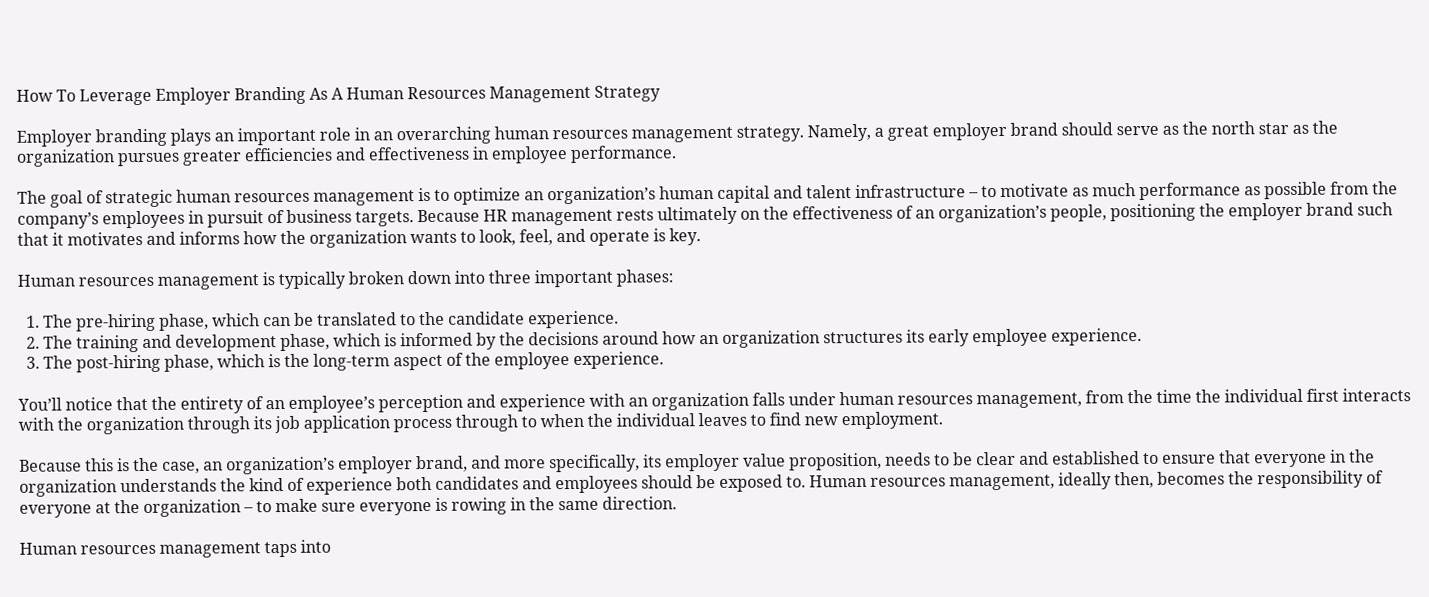How To Leverage Employer Branding As A Human Resources Management Strategy

Employer branding plays an important role in an overarching human resources management strategy. Namely, a great employer brand should serve as the north star as the organization pursues greater efficiencies and effectiveness in employee performance.

The goal of strategic human resources management is to optimize an organization’s human capital and talent infrastructure – to motivate as much performance as possible from the company’s employees in pursuit of business targets. Because HR management rests ultimately on the effectiveness of an organization’s people, positioning the employer brand such that it motivates and informs how the organization wants to look, feel, and operate is key.

Human resources management is typically broken down into three important phases:

  1. The pre-hiring phase, which can be translated to the candidate experience.
  2. The training and development phase, which is informed by the decisions around how an organization structures its early employee experience.
  3. The post-hiring phase, which is the long-term aspect of the employee experience.

You’ll notice that the entirety of an employee’s perception and experience with an organization falls under human resources management, from the time the individual first interacts with the organization through its job application process through to when the individual leaves to find new employment.

Because this is the case, an organization’s employer brand, and more specifically, its employer value proposition, needs to be clear and established to ensure that everyone in the organization understands the kind of experience both candidates and employees should be exposed to. Human resources management, ideally then, becomes the responsibility of everyone at the organization – to make sure everyone is rowing in the same direction.

Human resources management taps into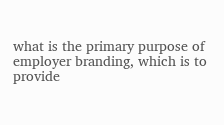what is the primary purpose of employer branding, which is to provide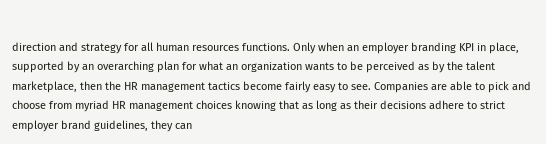direction and strategy for all human resources functions. Only when an employer branding KPI in place, supported by an overarching plan for what an organization wants to be perceived as by the talent marketplace, then the HR management tactics become fairly easy to see. Companies are able to pick and choose from myriad HR management choices knowing that as long as their decisions adhere to strict employer brand guidelines, they can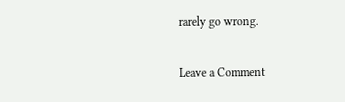rarely go wrong.

Leave a Comment